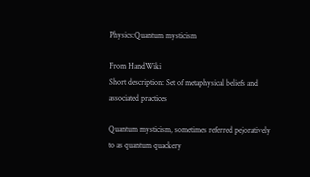Physics:Quantum mysticism

From HandWiki
Short description: Set of metaphysical beliefs and associated practices

Quantum mysticism, sometimes referred pejoratively to as quantum quackery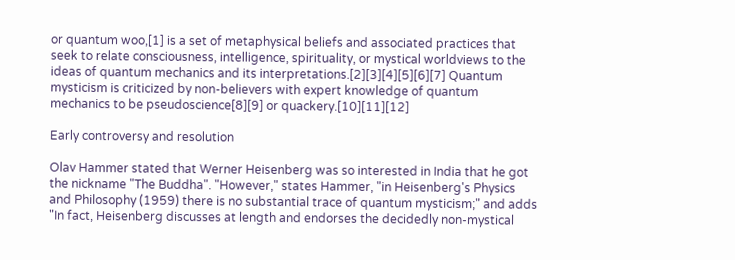or quantum woo,[1] is a set of metaphysical beliefs and associated practices that seek to relate consciousness, intelligence, spirituality, or mystical worldviews to the ideas of quantum mechanics and its interpretations.[2][3][4][5][6][7] Quantum mysticism is criticized by non-believers with expert knowledge of quantum mechanics to be pseudoscience[8][9] or quackery.[10][11][12]

Early controversy and resolution

Olav Hammer stated that Werner Heisenberg was so interested in India that he got the nickname "The Buddha". "However," states Hammer, "in Heisenberg's Physics and Philosophy (1959) there is no substantial trace of quantum mysticism;" and adds "In fact, Heisenberg discusses at length and endorses the decidedly non-mystical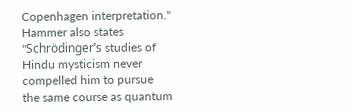Copenhagen interpretation." Hammer also states "Schrödinger’s studies of Hindu mysticism never compelled him to pursue the same course as quantum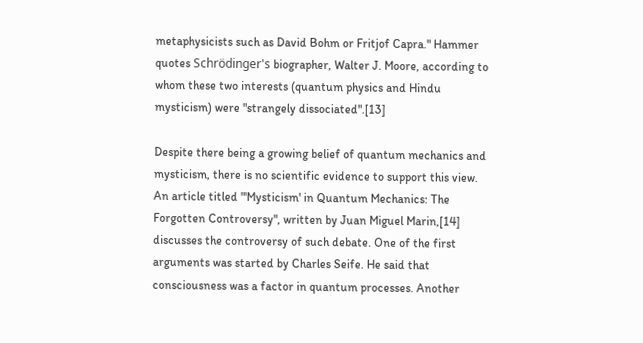metaphysicists such as David Bohm or Fritjof Capra." Hammer quotes Schrödinger's biographer, Walter J. Moore, according to whom these two interests (quantum physics and Hindu mysticism) were "strangely dissociated".[13]

Despite there being a growing belief of quantum mechanics and mysticism, there is no scientific evidence to support this view. An article titled "'Mysticism' in Quantum Mechanics: The Forgotten Controversy", written by Juan Miguel Marin,[14] discusses the controversy of such debate. One of the first arguments was started by Charles Seife. He said that consciousness was a factor in quantum processes. Another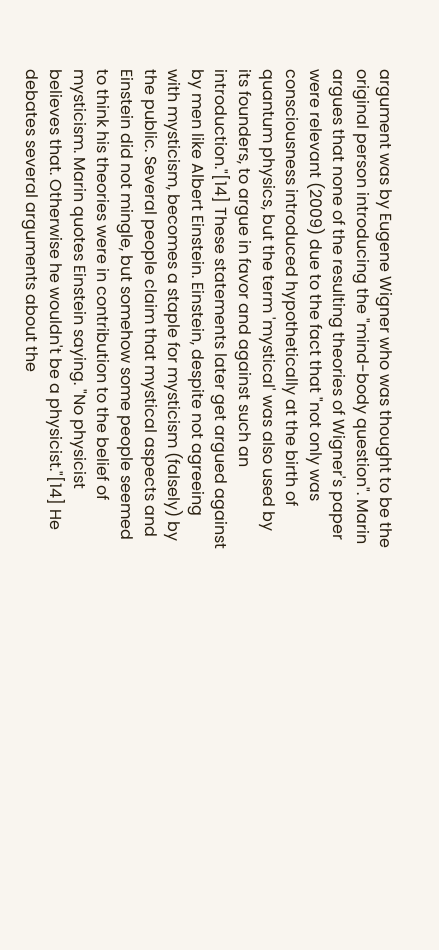argument was by Eugene Wigner who was thought to be the original person introducing the "mind-body question". Marin argues that none of the resulting theories of Wigner's paper were relevant (2009) due to the fact that "not only was consciousness introduced hypothetically at the birth of quantum physics, but the term 'mystical' was also used by its founders, to argue in favor and against such an introduction."[14] These statements later get argued against by men like Albert Einstein. Einstein, despite not agreeing with mysticism, becomes a staple for mysticism (falsely) by the public. Several people claim that mystical aspects and Einstein did not mingle, but somehow some people seemed to think his theories were in contribution to the belief of mysticism. Marin quotes Einstein saying. "No physicist believes that. Otherwise he wouldn't be a physicist."[14] He debates several arguments about the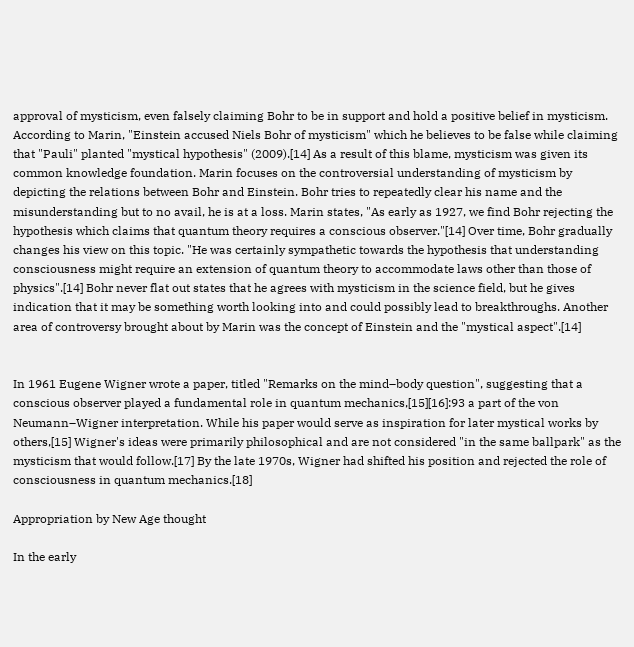approval of mysticism, even falsely claiming Bohr to be in support and hold a positive belief in mysticism. According to Marin, "Einstein accused Niels Bohr of mysticism" which he believes to be false while claiming that "Pauli" planted "mystical hypothesis" (2009).[14] As a result of this blame, mysticism was given its common knowledge foundation. Marin focuses on the controversial understanding of mysticism by depicting the relations between Bohr and Einstein. Bohr tries to repeatedly clear his name and the misunderstanding but to no avail, he is at a loss. Marin states, "As early as 1927, we find Bohr rejecting the hypothesis which claims that quantum theory requires a conscious observer."[14] Over time, Bohr gradually changes his view on this topic. "He was certainly sympathetic towards the hypothesis that understanding consciousness might require an extension of quantum theory to accommodate laws other than those of physics".[14] Bohr never flat out states that he agrees with mysticism in the science field, but he gives indication that it may be something worth looking into and could possibly lead to breakthroughs. Another area of controversy brought about by Marin was the concept of Einstein and the "mystical aspect".[14]


In 1961 Eugene Wigner wrote a paper, titled "Remarks on the mind–body question", suggesting that a conscious observer played a fundamental role in quantum mechanics,[15][16]:93 a part of the von Neumann–Wigner interpretation. While his paper would serve as inspiration for later mystical works by others,[15] Wigner's ideas were primarily philosophical and are not considered "in the same ballpark" as the mysticism that would follow.[17] By the late 1970s, Wigner had shifted his position and rejected the role of consciousness in quantum mechanics.[18]

Appropriation by New Age thought

In the early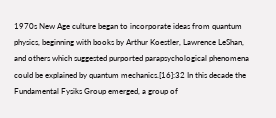1970s New Age culture began to incorporate ideas from quantum physics, beginning with books by Arthur Koestler, Lawrence LeShan, and others which suggested purported parapsychological phenomena could be explained by quantum mechanics.[16]:32 In this decade the Fundamental Fysiks Group emerged, a group of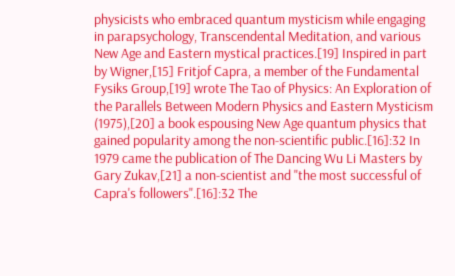physicists who embraced quantum mysticism while engaging in parapsychology, Transcendental Meditation, and various New Age and Eastern mystical practices.[19] Inspired in part by Wigner,[15] Fritjof Capra, a member of the Fundamental Fysiks Group,[19] wrote The Tao of Physics: An Exploration of the Parallels Between Modern Physics and Eastern Mysticism (1975),[20] a book espousing New Age quantum physics that gained popularity among the non-scientific public.[16]:32 In 1979 came the publication of The Dancing Wu Li Masters by Gary Zukav,[21] a non-scientist and "the most successful of Capra's followers".[16]:32 The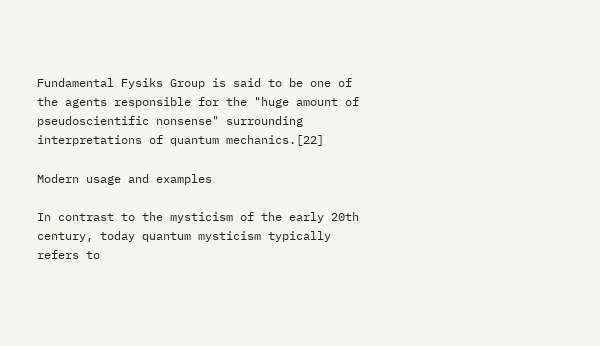Fundamental Fysiks Group is said to be one of the agents responsible for the "huge amount of pseudoscientific nonsense" surrounding interpretations of quantum mechanics.[22]

Modern usage and examples

In contrast to the mysticism of the early 20th century, today quantum mysticism typically refers to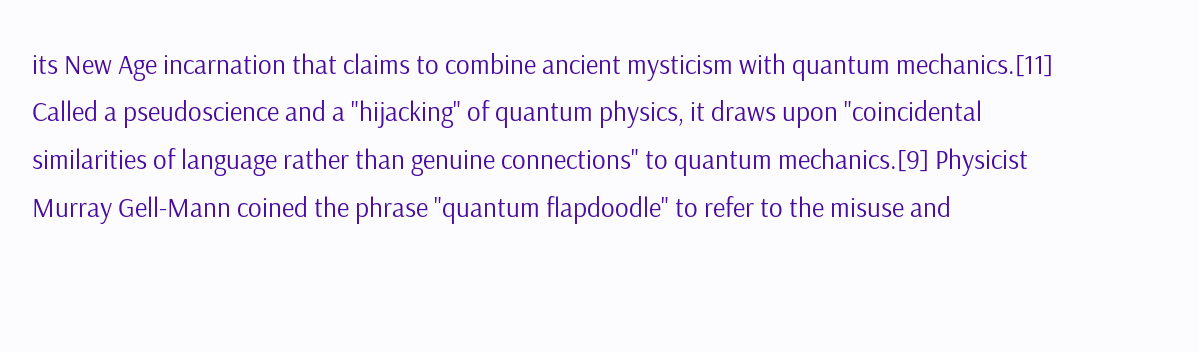its New Age incarnation that claims to combine ancient mysticism with quantum mechanics.[11] Called a pseudoscience and a "hijacking" of quantum physics, it draws upon "coincidental similarities of language rather than genuine connections" to quantum mechanics.[9] Physicist Murray Gell-Mann coined the phrase "quantum flapdoodle" to refer to the misuse and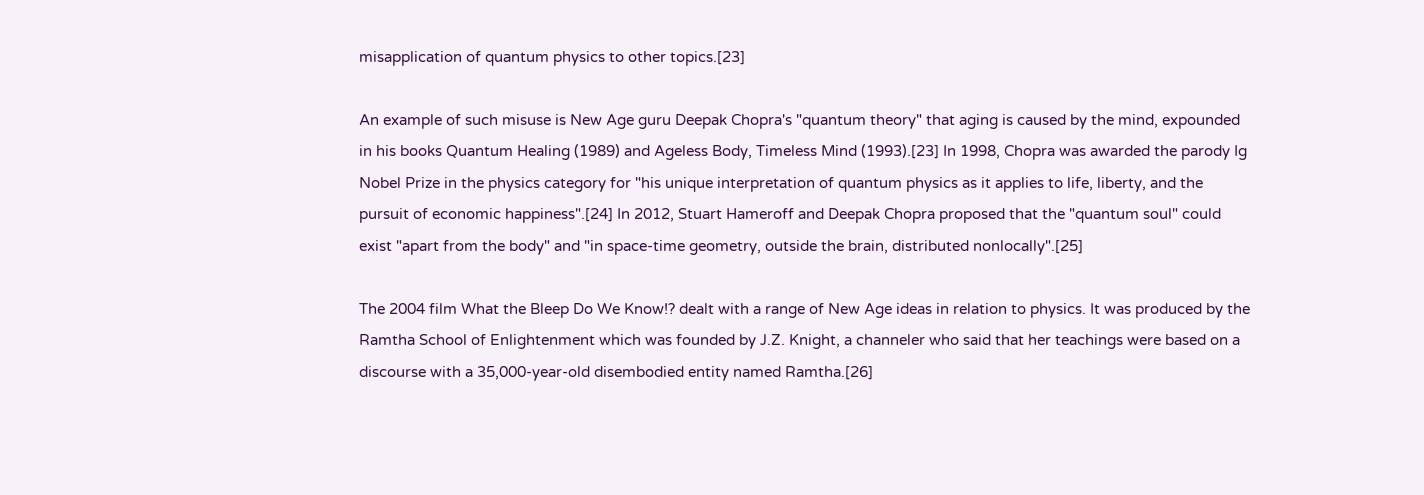misapplication of quantum physics to other topics.[23]

An example of such misuse is New Age guru Deepak Chopra's "quantum theory" that aging is caused by the mind, expounded in his books Quantum Healing (1989) and Ageless Body, Timeless Mind (1993).[23] In 1998, Chopra was awarded the parody Ig Nobel Prize in the physics category for "his unique interpretation of quantum physics as it applies to life, liberty, and the pursuit of economic happiness".[24] In 2012, Stuart Hameroff and Deepak Chopra proposed that the "quantum soul" could exist "apart from the body" and "in space-time geometry, outside the brain, distributed nonlocally".[25]

The 2004 film What the Bleep Do We Know!? dealt with a range of New Age ideas in relation to physics. It was produced by the Ramtha School of Enlightenment which was founded by J.Z. Knight, a channeler who said that her teachings were based on a discourse with a 35,000-year-old disembodied entity named Ramtha.[26]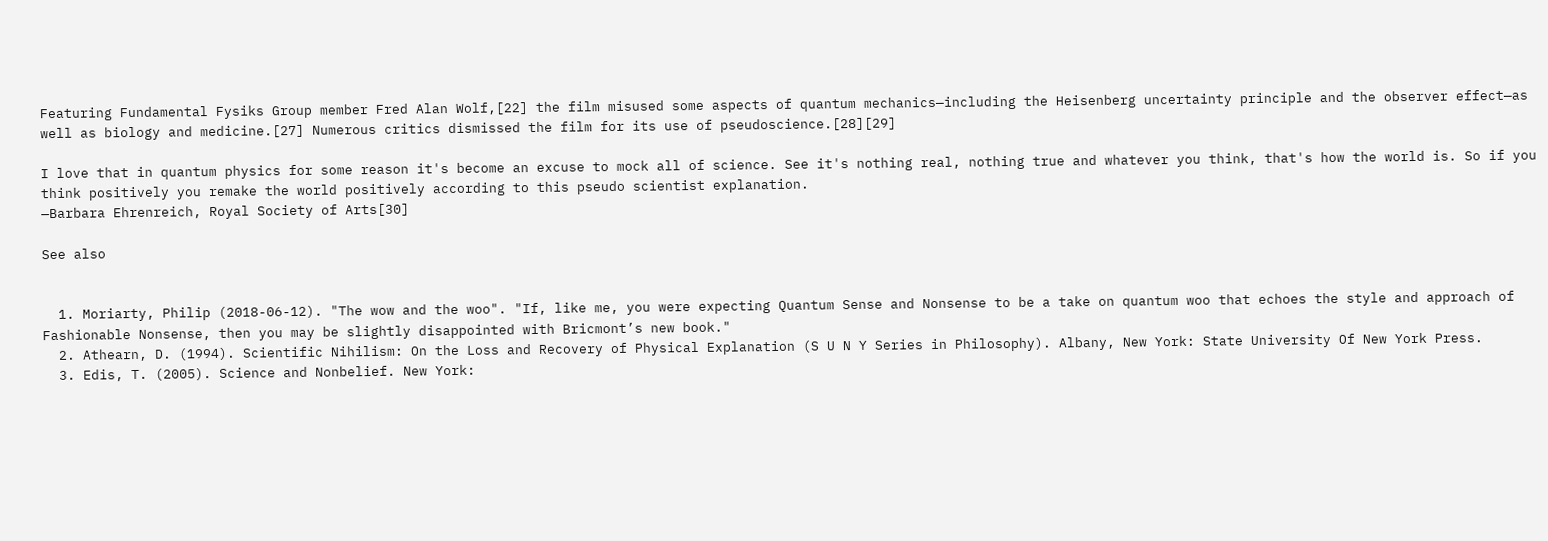Featuring Fundamental Fysiks Group member Fred Alan Wolf,[22] the film misused some aspects of quantum mechanics—including the Heisenberg uncertainty principle and the observer effect—as well as biology and medicine.[27] Numerous critics dismissed the film for its use of pseudoscience.[28][29]

I love that in quantum physics for some reason it's become an excuse to mock all of science. See it's nothing real, nothing true and whatever you think, that's how the world is. So if you think positively you remake the world positively according to this pseudo scientist explanation.
—Barbara Ehrenreich, Royal Society of Arts[30]

See also


  1. Moriarty, Philip (2018-06-12). "The wow and the woo". "If, like me, you were expecting Quantum Sense and Nonsense to be a take on quantum woo that echoes the style and approach of Fashionable Nonsense, then you may be slightly disappointed with Bricmont’s new book."
  2. Athearn, D. (1994). Scientific Nihilism: On the Loss and Recovery of Physical Explanation (S U N Y Series in Philosophy). Albany, New York: State University Of New York Press.
  3. Edis, T. (2005). Science and Nonbelief. New York: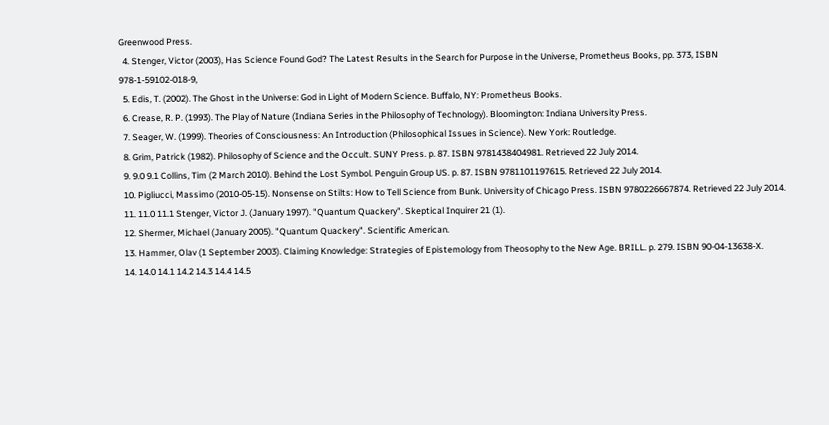Greenwood Press.
  4. Stenger, Victor (2003), Has Science Found God? The Latest Results in the Search for Purpose in the Universe, Prometheus Books, pp. 373, ISBN 978-1-59102-018-9,
  5. Edis, T. (2002). The Ghost in the Universe: God in Light of Modern Science. Buffalo, NY: Prometheus Books.
  6. Crease, R. P. (1993). The Play of Nature (Indiana Series in the Philosophy of Technology). Bloomington: Indiana University Press.
  7. Seager, W. (1999). Theories of Consciousness: An Introduction (Philosophical Issues in Science). New York: Routledge.
  8. Grim, Patrick (1982). Philosophy of Science and the Occult. SUNY Press. p. 87. ISBN 9781438404981. Retrieved 22 July 2014.
  9. 9.0 9.1 Collins, Tim (2 March 2010). Behind the Lost Symbol. Penguin Group US. p. 87. ISBN 9781101197615. Retrieved 22 July 2014.
  10. Pigliucci, Massimo (2010-05-15). Nonsense on Stilts: How to Tell Science from Bunk. University of Chicago Press. ISBN 9780226667874. Retrieved 22 July 2014.
  11. 11.0 11.1 Stenger, Victor J. (January 1997). "Quantum Quackery". Skeptical Inquirer 21 (1).
  12. Shermer, Michael (January 2005). "Quantum Quackery". Scientific American.
  13. Hammer, Olav (1 September 2003). Claiming Knowledge: Strategies of Epistemology from Theosophy to the New Age. BRILL. p. 279. ISBN 90-04-13638-X.
  14. 14.0 14.1 14.2 14.3 14.4 14.5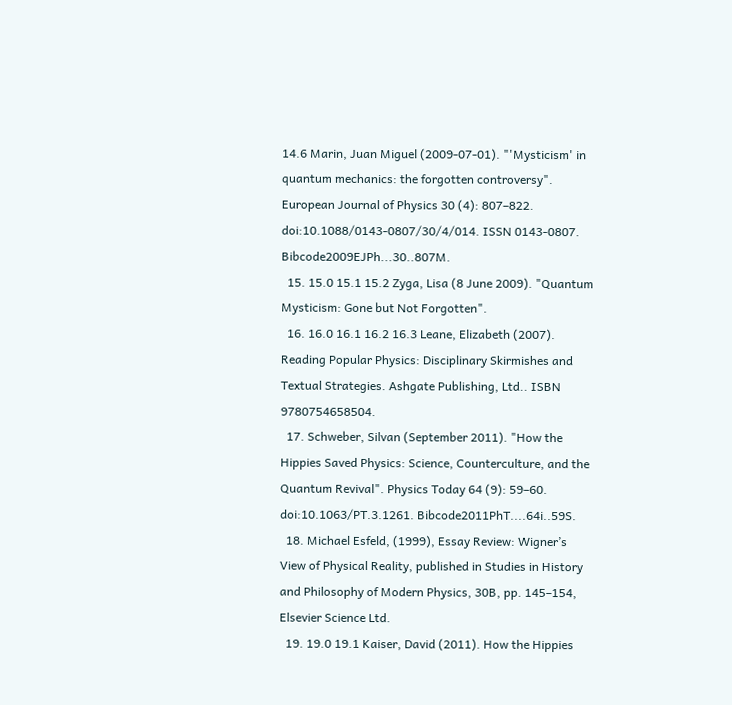14.6 Marin, Juan Miguel (2009-07-01). "'Mysticism' in quantum mechanics: the forgotten controversy". European Journal of Physics 30 (4): 807–822. doi:10.1088/0143-0807/30/4/014. ISSN 0143-0807. Bibcode2009EJPh...30..807M.
  15. 15.0 15.1 15.2 Zyga, Lisa (8 June 2009). "Quantum Mysticism: Gone but Not Forgotten".
  16. 16.0 16.1 16.2 16.3 Leane, Elizabeth (2007). Reading Popular Physics: Disciplinary Skirmishes and Textual Strategies. Ashgate Publishing, Ltd.. ISBN 9780754658504.
  17. Schweber, Silvan (September 2011). "How the Hippies Saved Physics: Science, Counterculture, and the Quantum Revival". Physics Today 64 (9): 59–60. doi:10.1063/PT.3.1261. Bibcode2011PhT....64i..59S.
  18. Michael Esfeld, (1999), Essay Review: Wigner’s View of Physical Reality, published in Studies in History and Philosophy of Modern Physics, 30B, pp. 145–154, Elsevier Science Ltd.
  19. 19.0 19.1 Kaiser, David (2011). How the Hippies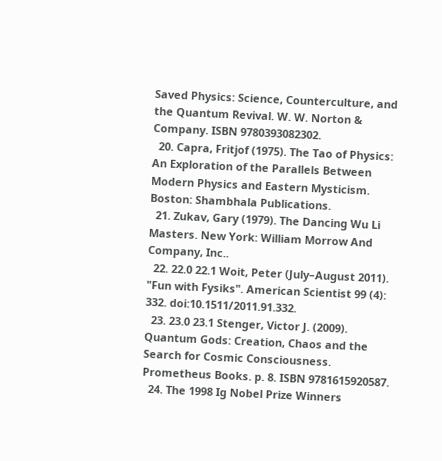Saved Physics: Science, Counterculture, and the Quantum Revival. W. W. Norton & Company. ISBN 9780393082302.
  20. Capra, Fritjof (1975). The Tao of Physics: An Exploration of the Parallels Between Modern Physics and Eastern Mysticism. Boston: Shambhala Publications.
  21. Zukav, Gary (1979). The Dancing Wu Li Masters. New York: William Morrow And Company, Inc..
  22. 22.0 22.1 Woit, Peter (July–August 2011). "Fun with Fysiks". American Scientist 99 (4): 332. doi:10.1511/2011.91.332.
  23. 23.0 23.1 Stenger, Victor J. (2009). Quantum Gods: Creation, Chaos and the Search for Cosmic Consciousness. Prometheus Books. p. 8. ISBN 9781615920587.
  24. The 1998 Ig Nobel Prize Winners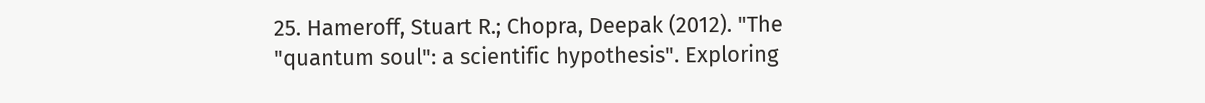25. Hameroff, Stuart R.; Chopra, Deepak (2012). "The "quantum soul": a scientific hypothesis". Exploring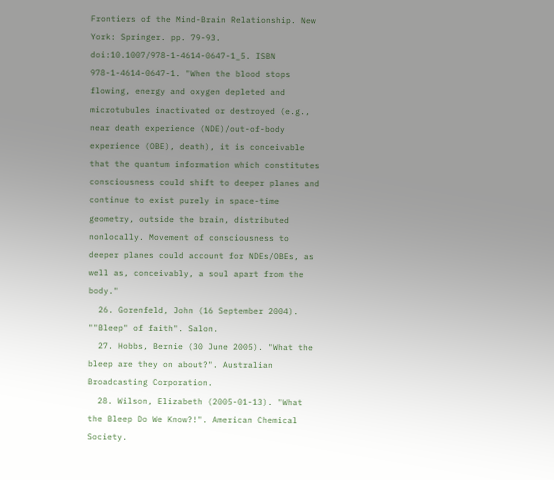Frontiers of the Mind-Brain Relationship. New York: Springer. pp. 79-93. doi:10.1007/978-1-4614-0647-1_5. ISBN 978-1-4614-0647-1. "When the blood stops flowing, energy and oxygen depleted and microtubules inactivated or destroyed (e.g., near death experience (NDE)/out-of-body experience (OBE), death), it is conceivable that the quantum information which constitutes consciousness could shift to deeper planes and continue to exist purely in space-time geometry, outside the brain, distributed nonlocally. Movement of consciousness to deeper planes could account for NDEs/OBEs, as well as, conceivably, a soul apart from the body."
  26. Gorenfeld, John (16 September 2004). ""Bleep" of faith". Salon.
  27. Hobbs, Bernie (30 June 2005). "What the bleep are they on about?". Australian Broadcasting Corporation.
  28. Wilson, Elizabeth (2005-01-13). "What the Bleep Do We Know?!". American Chemical Society.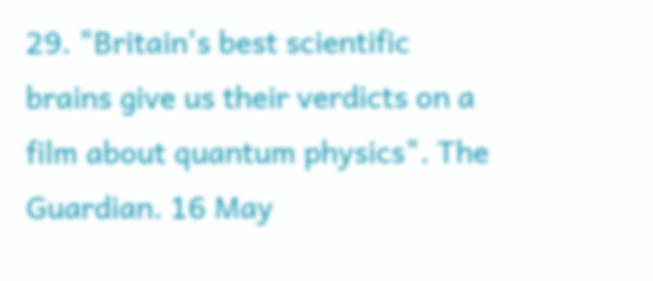29. "Britain's best scientific brains give us their verdicts on a film about quantum physics". The Guardian. 16 May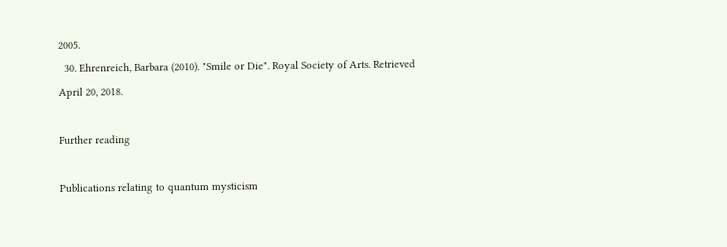2005.
  30. Ehrenreich, Barbara (2010). "Smile or Die". Royal Society of Arts. Retrieved April 20, 2018.

Further reading

Publications relating to quantum mysticism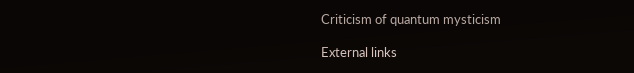Criticism of quantum mysticism

External links